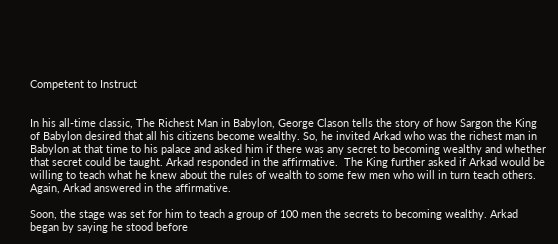Competent to Instruct


In his all-time classic, The Richest Man in Babylon, George Clason tells the story of how Sargon the King of Babylon desired that all his citizens become wealthy. So, he invited Arkad who was the richest man in Babylon at that time to his palace and asked him if there was any secret to becoming wealthy and whether that secret could be taught. Arkad responded in the affirmative.  The King further asked if Arkad would be willing to teach what he knew about the rules of wealth to some few men who will in turn teach others. Again, Arkad answered in the affirmative.

Soon, the stage was set for him to teach a group of 100 men the secrets to becoming wealthy. Arkad began by saying he stood before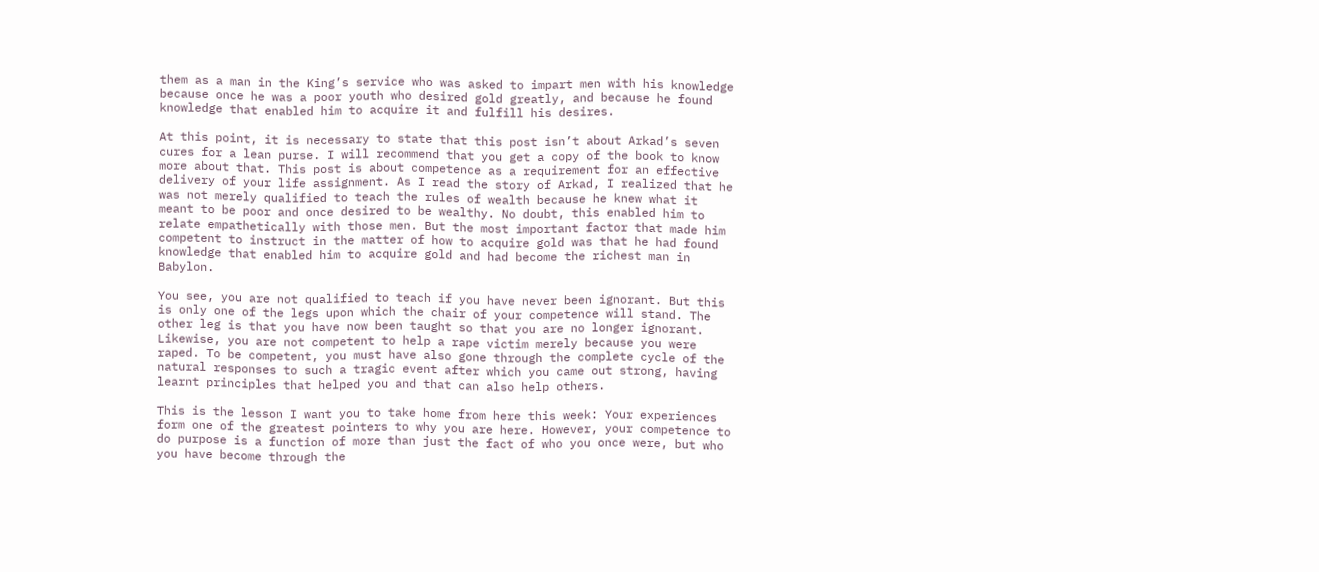them as a man in the King’s service who was asked to impart men with his knowledge because once he was a poor youth who desired gold greatly, and because he found knowledge that enabled him to acquire it and fulfill his desires.

At this point, it is necessary to state that this post isn’t about Arkad’s seven cures for a lean purse. I will recommend that you get a copy of the book to know more about that. This post is about competence as a requirement for an effective delivery of your life assignment. As I read the story of Arkad, I realized that he was not merely qualified to teach the rules of wealth because he knew what it meant to be poor and once desired to be wealthy. No doubt, this enabled him to relate empathetically with those men. But the most important factor that made him competent to instruct in the matter of how to acquire gold was that he had found knowledge that enabled him to acquire gold and had become the richest man in Babylon.

You see, you are not qualified to teach if you have never been ignorant. But this is only one of the legs upon which the chair of your competence will stand. The other leg is that you have now been taught so that you are no longer ignorant. Likewise, you are not competent to help a rape victim merely because you were raped. To be competent, you must have also gone through the complete cycle of the natural responses to such a tragic event after which you came out strong, having learnt principles that helped you and that can also help others.

This is the lesson I want you to take home from here this week: Your experiences form one of the greatest pointers to why you are here. However, your competence to do purpose is a function of more than just the fact of who you once were, but who you have become through the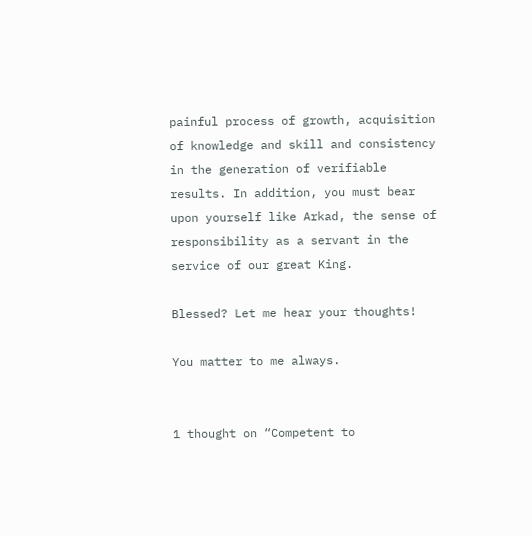painful process of growth, acquisition of knowledge and skill and consistency in the generation of verifiable results. In addition, you must bear upon yourself like Arkad, the sense of responsibility as a servant in the service of our great King.

Blessed? Let me hear your thoughts!

You matter to me always.


1 thought on “Competent to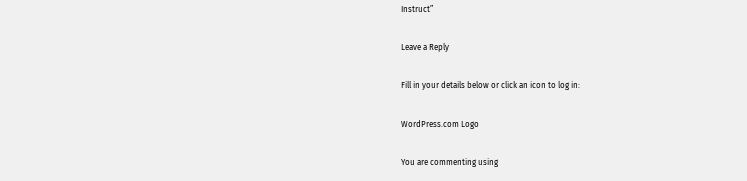Instruct”

Leave a Reply

Fill in your details below or click an icon to log in:

WordPress.com Logo

You are commenting using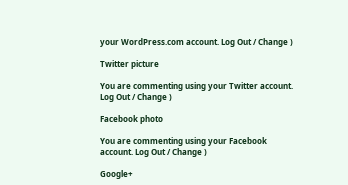your WordPress.com account. Log Out / Change )

Twitter picture

You are commenting using your Twitter account. Log Out / Change )

Facebook photo

You are commenting using your Facebook account. Log Out / Change )

Google+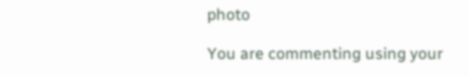photo

You are commenting using your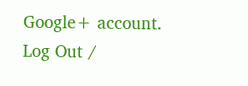Google+ account. Log Out /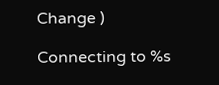Change )

Connecting to %s